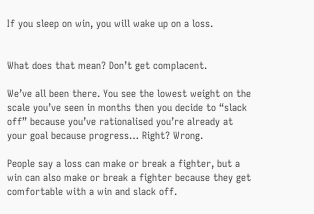If you sleep on win, you will wake up on a loss.


What does that mean? Don’t get complacent.

We’ve all been there. You see the lowest weight on the scale you’ve seen in months then you decide to “slack off” because you’ve rationalised you’re already at your goal because progress… Right? Wrong.

People say a loss can make or break a fighter, but a win can also make or break a fighter because they get comfortable with a win and slack off.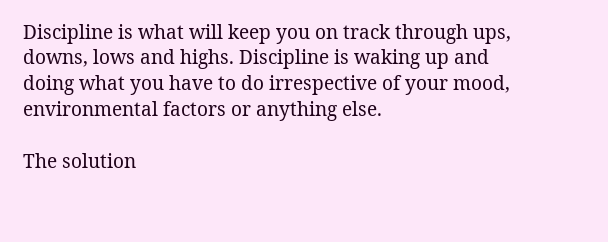Discipline is what will keep you on track through ups, downs, lows and highs. Discipline is waking up and doing what you have to do irrespective of your mood, environmental factors or anything else.

The solution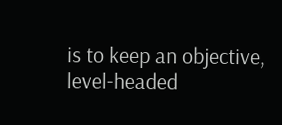is to keep an objective, level-headed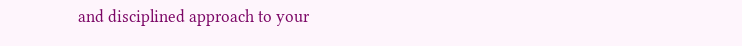and disciplined approach to your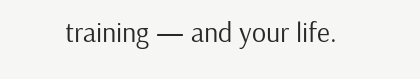training — and your life.